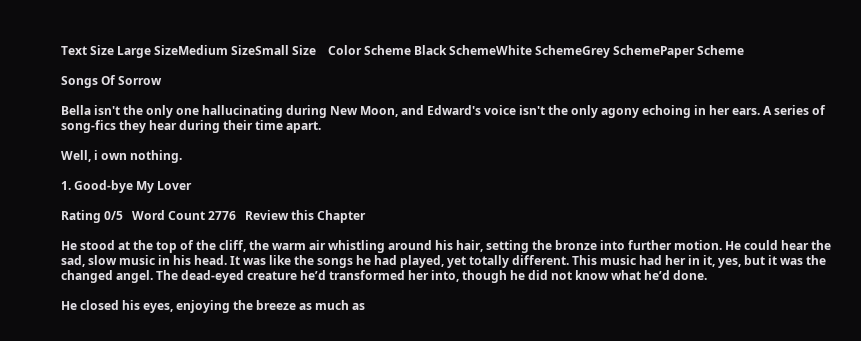Text Size Large SizeMedium SizeSmall Size    Color Scheme Black SchemeWhite SchemeGrey SchemePaper Scheme

Songs Of Sorrow

Bella isn't the only one hallucinating during New Moon, and Edward's voice isn't the only agony echoing in her ears. A series of song-fics they hear during their time apart.

Well, i own nothing.

1. Good-bye My Lover

Rating 0/5   Word Count 2776   Review this Chapter

He stood at the top of the cliff, the warm air whistling around his hair, setting the bronze into further motion. He could hear the sad, slow music in his head. It was like the songs he had played, yet totally different. This music had her in it, yes, but it was the changed angel. The dead-eyed creature he’d transformed her into, though he did not know what he’d done.

He closed his eyes, enjoying the breeze as much as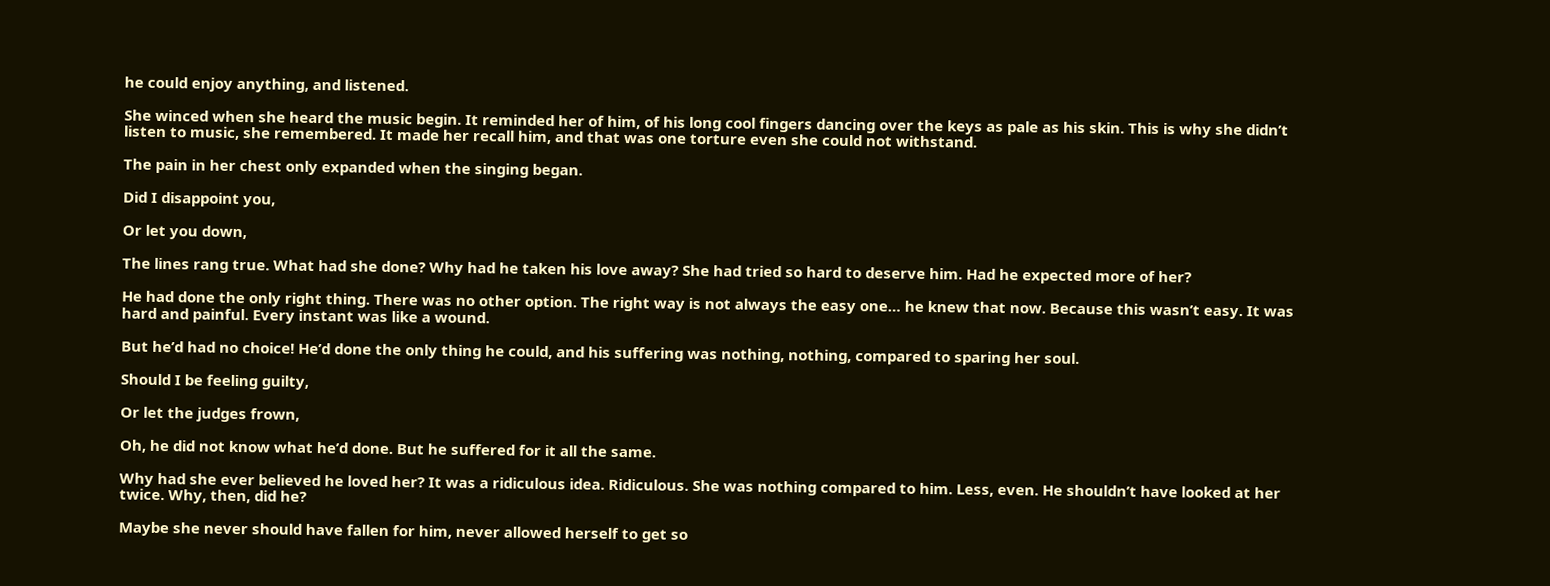he could enjoy anything, and listened.

She winced when she heard the music begin. It reminded her of him, of his long cool fingers dancing over the keys as pale as his skin. This is why she didn’t listen to music, she remembered. It made her recall him, and that was one torture even she could not withstand.

The pain in her chest only expanded when the singing began.

Did I disappoint you,

Or let you down,

The lines rang true. What had she done? Why had he taken his love away? She had tried so hard to deserve him. Had he expected more of her?

He had done the only right thing. There was no other option. The right way is not always the easy one… he knew that now. Because this wasn’t easy. It was hard and painful. Every instant was like a wound.

But he’d had no choice! He’d done the only thing he could, and his suffering was nothing, nothing, compared to sparing her soul.

Should I be feeling guilty,

Or let the judges frown,

Oh, he did not know what he’d done. But he suffered for it all the same.

Why had she ever believed he loved her? It was a ridiculous idea. Ridiculous. She was nothing compared to him. Less, even. He shouldn’t have looked at her twice. Why, then, did he?

Maybe she never should have fallen for him, never allowed herself to get so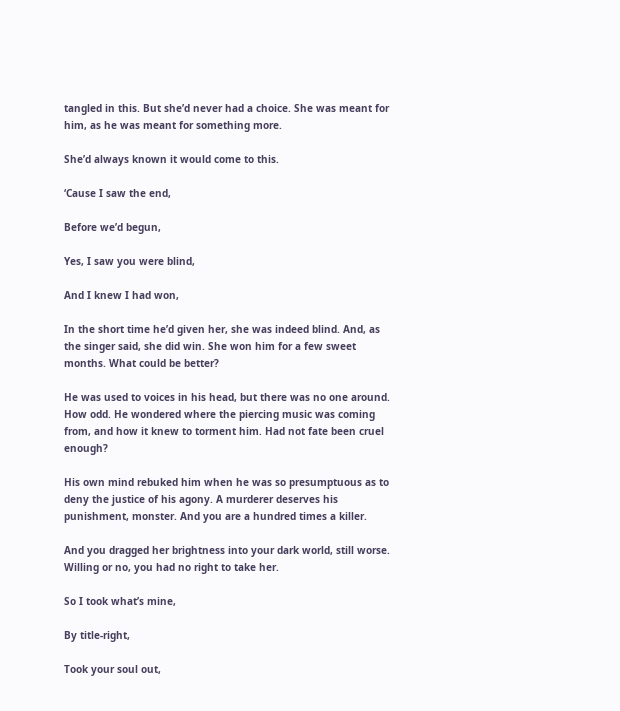tangled in this. But she’d never had a choice. She was meant for him, as he was meant for something more.

She’d always known it would come to this.

‘Cause I saw the end,

Before we’d begun,

Yes, I saw you were blind,

And I knew I had won,

In the short time he’d given her, she was indeed blind. And, as the singer said, she did win. She won him for a few sweet months. What could be better?

He was used to voices in his head, but there was no one around. How odd. He wondered where the piercing music was coming from, and how it knew to torment him. Had not fate been cruel enough?

His own mind rebuked him when he was so presumptuous as to deny the justice of his agony. A murderer deserves his punishment, monster. And you are a hundred times a killer.

And you dragged her brightness into your dark world, still worse. Willing or no, you had no right to take her.

So I took what’s mine,

By title-right,

Took your soul out,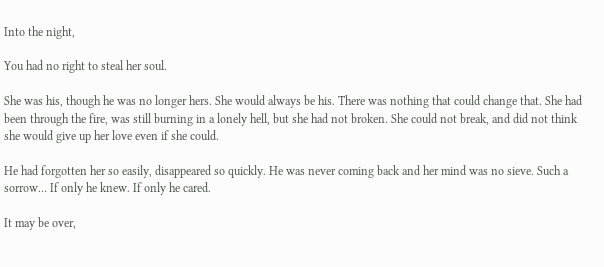Into the night,

You had no right to steal her soul.

She was his, though he was no longer hers. She would always be his. There was nothing that could change that. She had been through the fire, was still burning in a lonely hell, but she had not broken. She could not break, and did not think she would give up her love even if she could.

He had forgotten her so easily, disappeared so quickly. He was never coming back and her mind was no sieve. Such a sorrow… If only he knew. If only he cared.

It may be over,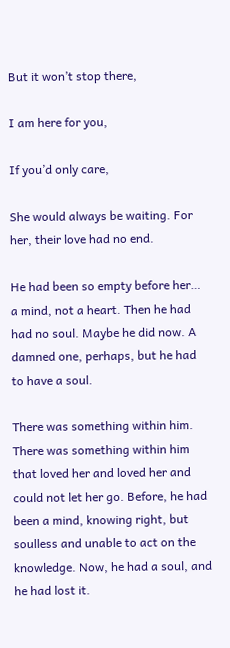But it won’t stop there,

I am here for you,

If you’d only care,

She would always be waiting. For her, their love had no end.

He had been so empty before her… a mind, not a heart. Then he had had no soul. Maybe he did now. A damned one, perhaps, but he had to have a soul.

There was something within him. There was something within him that loved her and loved her and could not let her go. Before, he had been a mind, knowing right, but soulless and unable to act on the knowledge. Now, he had a soul, and he had lost it.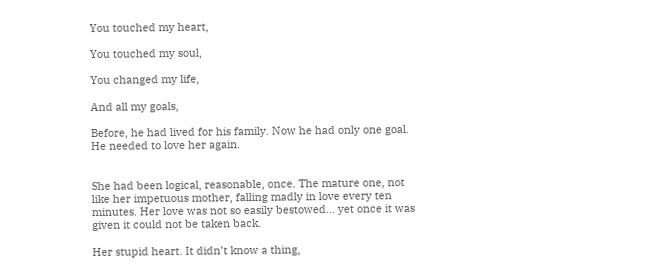You touched my heart,

You touched my soul,

You changed my life,

And all my goals,

Before, he had lived for his family. Now he had only one goal. He needed to love her again.


She had been logical, reasonable, once. The mature one, not like her impetuous mother, falling madly in love every ten minutes. Her love was not so easily bestowed… yet once it was given it could not be taken back.

Her stupid heart. It didn’t know a thing,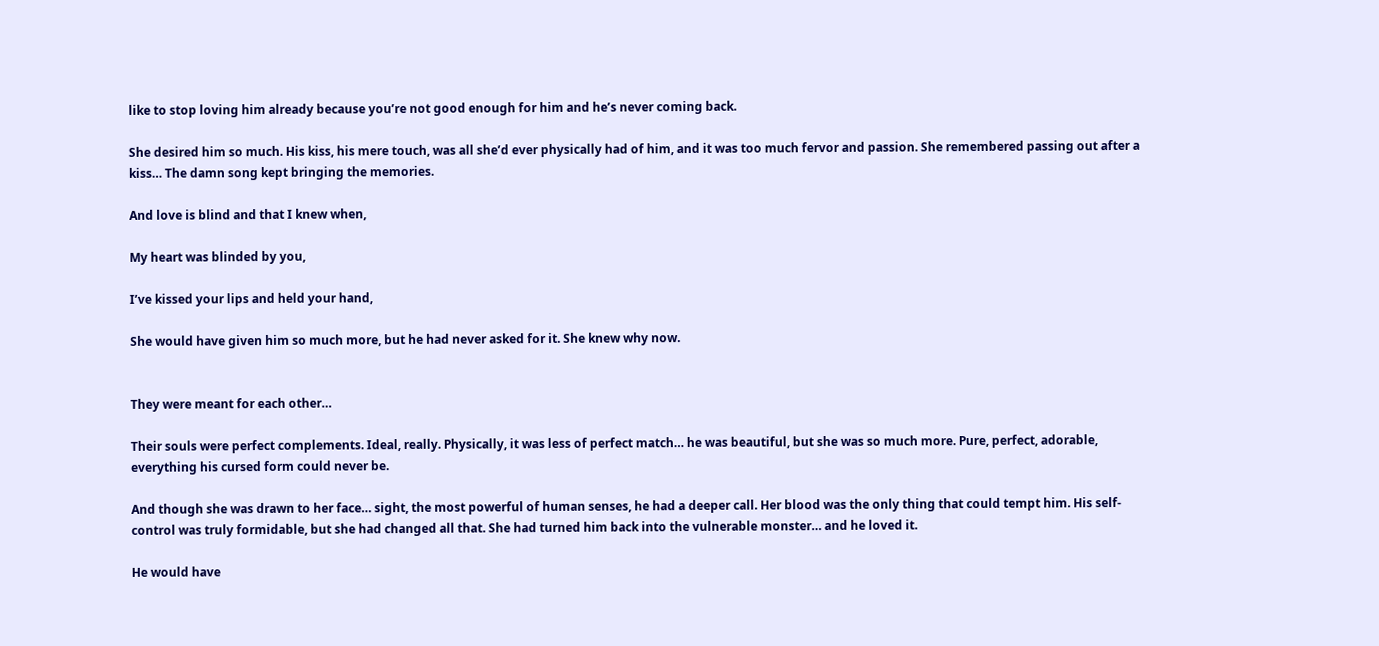like to stop loving him already because you’re not good enough for him and he’s never coming back.

She desired him so much. His kiss, his mere touch, was all she’d ever physically had of him, and it was too much fervor and passion. She remembered passing out after a kiss… The damn song kept bringing the memories.

And love is blind and that I knew when,

My heart was blinded by you,

I’ve kissed your lips and held your hand,

She would have given him so much more, but he had never asked for it. She knew why now.


They were meant for each other…

Their souls were perfect complements. Ideal, really. Physically, it was less of perfect match… he was beautiful, but she was so much more. Pure, perfect, adorable, everything his cursed form could never be.

And though she was drawn to her face… sight, the most powerful of human senses, he had a deeper call. Her blood was the only thing that could tempt him. His self-control was truly formidable, but she had changed all that. She had turned him back into the vulnerable monster… and he loved it.

He would have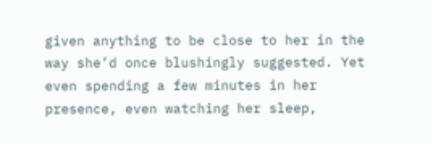given anything to be close to her in the way she’d once blushingly suggested. Yet even spending a few minutes in her presence, even watching her sleep,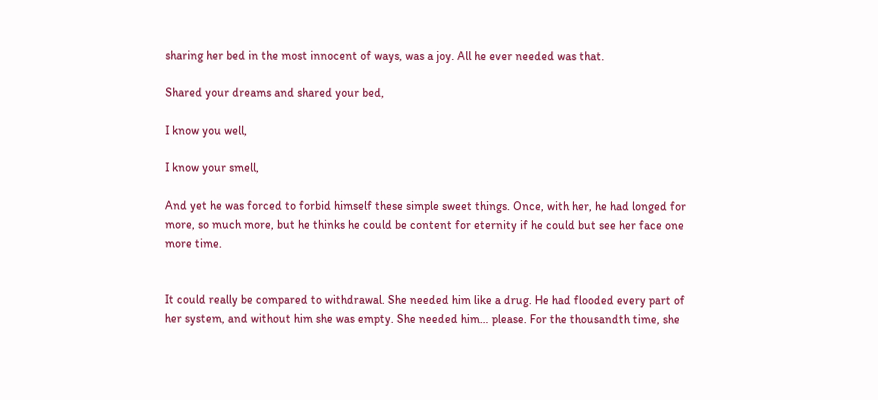sharing her bed in the most innocent of ways, was a joy. All he ever needed was that.

Shared your dreams and shared your bed,

I know you well,

I know your smell,

And yet he was forced to forbid himself these simple sweet things. Once, with her, he had longed for more, so much more, but he thinks he could be content for eternity if he could but see her face one more time.


It could really be compared to withdrawal. She needed him like a drug. He had flooded every part of her system, and without him she was empty. She needed him… please. For the thousandth time, she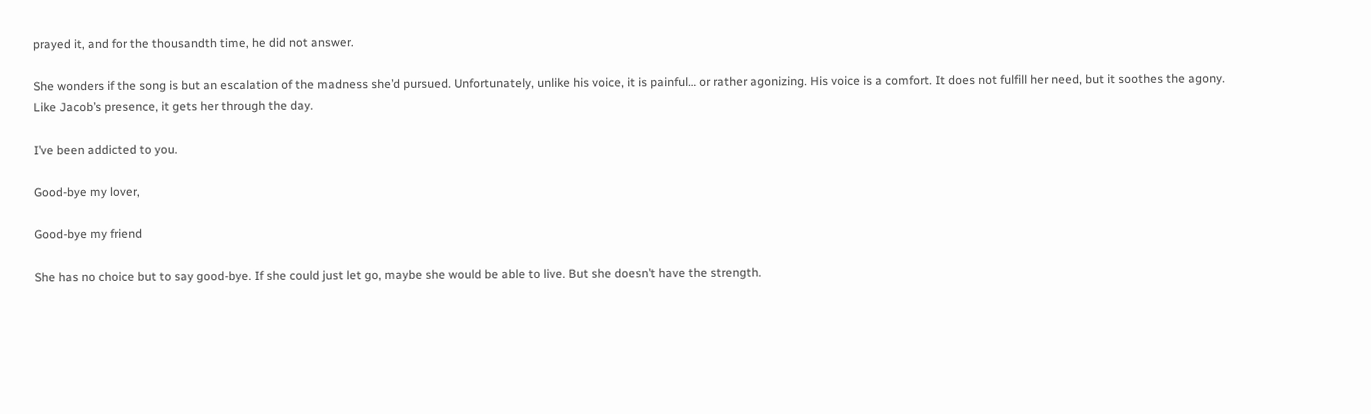prayed it, and for the thousandth time, he did not answer.

She wonders if the song is but an escalation of the madness she’d pursued. Unfortunately, unlike his voice, it is painful… or rather agonizing. His voice is a comfort. It does not fulfill her need, but it soothes the agony. Like Jacob’s presence, it gets her through the day.

I’ve been addicted to you.

Good-bye my lover,

Good-bye my friend

She has no choice but to say good-bye. If she could just let go, maybe she would be able to live. But she doesn’t have the strength.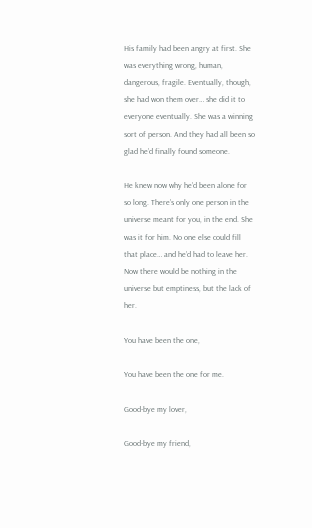His family had been angry at first. She was everything wrong, human, dangerous, fragile. Eventually, though, she had won them over… she did it to everyone eventually. She was a winning sort of person. And they had all been so glad he’d finally found someone.

He knew now why he’d been alone for so long. There’s only one person in the universe meant for you, in the end. She was it for him. No one else could fill that place… and he’d had to leave her. Now there would be nothing in the universe but emptiness, but the lack of her.

You have been the one,

You have been the one for me.

Good-bye my lover,

Good-bye my friend,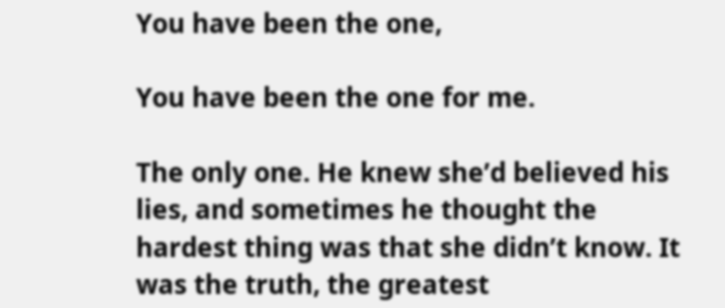You have been the one,

You have been the one for me.

The only one. He knew she’d believed his lies, and sometimes he thought the hardest thing was that she didn’t know. It was the truth, the greatest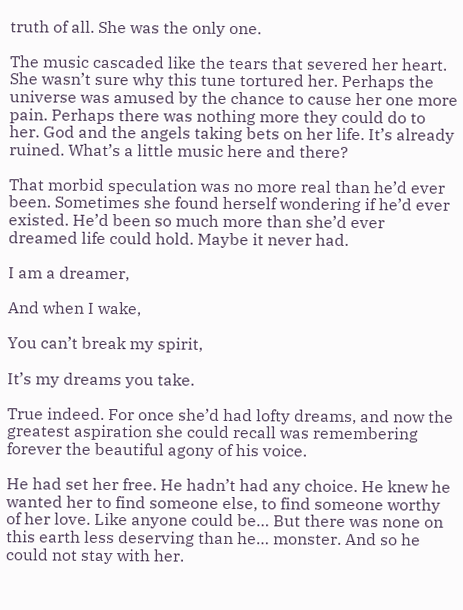truth of all. She was the only one.

The music cascaded like the tears that severed her heart. She wasn’t sure why this tune tortured her. Perhaps the universe was amused by the chance to cause her one more pain. Perhaps there was nothing more they could do to her. God and the angels taking bets on her life. It’s already ruined. What’s a little music here and there?

That morbid speculation was no more real than he’d ever been. Sometimes she found herself wondering if he’d ever existed. He’d been so much more than she’d ever dreamed life could hold. Maybe it never had.

I am a dreamer,

And when I wake,

You can’t break my spirit,

It’s my dreams you take.

True indeed. For once she’d had lofty dreams, and now the greatest aspiration she could recall was remembering forever the beautiful agony of his voice.

He had set her free. He hadn’t had any choice. He knew he wanted her to find someone else, to find someone worthy of her love. Like anyone could be… But there was none on this earth less deserving than he… monster. And so he could not stay with her.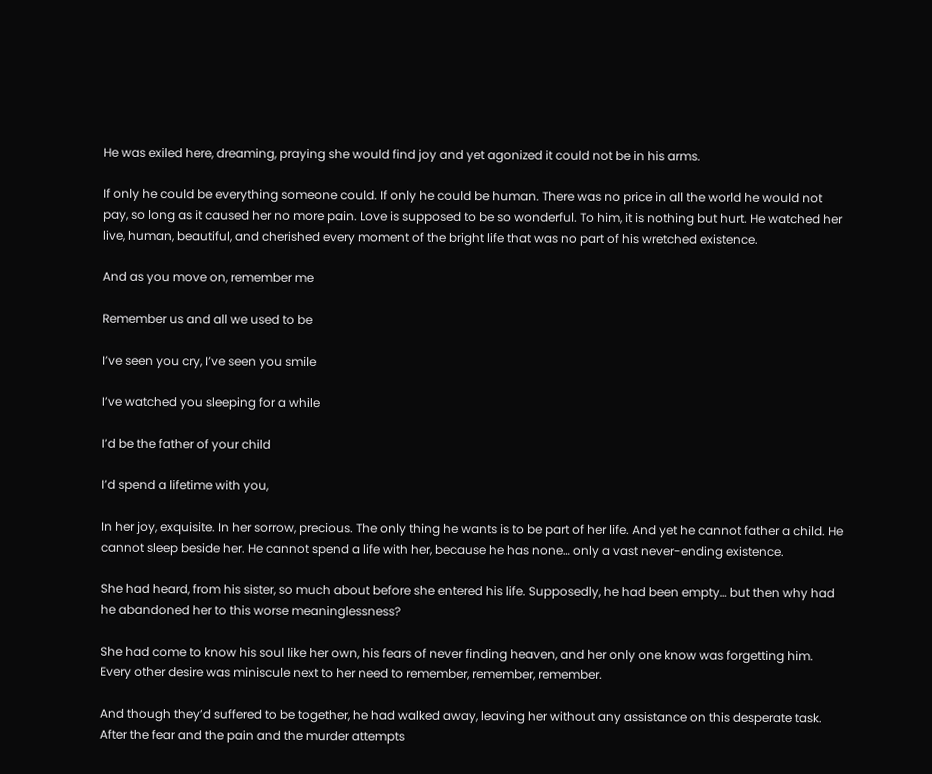He was exiled here, dreaming, praying she would find joy and yet agonized it could not be in his arms.

If only he could be everything someone could. If only he could be human. There was no price in all the world he would not pay, so long as it caused her no more pain. Love is supposed to be so wonderful. To him, it is nothing but hurt. He watched her live, human, beautiful, and cherished every moment of the bright life that was no part of his wretched existence.

And as you move on, remember me

Remember us and all we used to be

I’ve seen you cry, I’ve seen you smile

I’ve watched you sleeping for a while

I’d be the father of your child

I’d spend a lifetime with you,

In her joy, exquisite. In her sorrow, precious. The only thing he wants is to be part of her life. And yet he cannot father a child. He cannot sleep beside her. He cannot spend a life with her, because he has none… only a vast never-ending existence.

She had heard, from his sister, so much about before she entered his life. Supposedly, he had been empty… but then why had he abandoned her to this worse meaninglessness?

She had come to know his soul like her own, his fears of never finding heaven, and her only one know was forgetting him. Every other desire was miniscule next to her need to remember, remember, remember.

And though they’d suffered to be together, he had walked away, leaving her without any assistance on this desperate task. After the fear and the pain and the murder attempts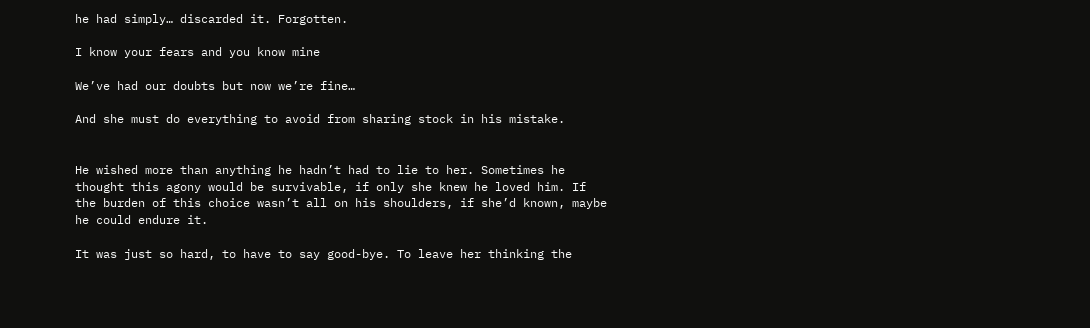he had simply… discarded it. Forgotten.

I know your fears and you know mine

We’ve had our doubts but now we’re fine…

And she must do everything to avoid from sharing stock in his mistake.


He wished more than anything he hadn’t had to lie to her. Sometimes he thought this agony would be survivable, if only she knew he loved him. If the burden of this choice wasn’t all on his shoulders, if she’d known, maybe he could endure it.

It was just so hard, to have to say good-bye. To leave her thinking the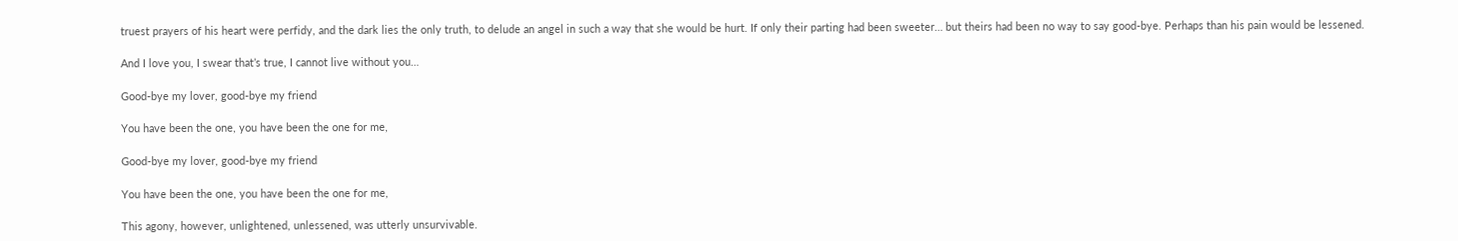truest prayers of his heart were perfidy, and the dark lies the only truth, to delude an angel in such a way that she would be hurt. If only their parting had been sweeter… but theirs had been no way to say good-bye. Perhaps than his pain would be lessened.

And I love you, I swear that’s true, I cannot live without you…

Good-bye my lover, good-bye my friend

You have been the one, you have been the one for me,

Good-bye my lover, good-bye my friend

You have been the one, you have been the one for me,

This agony, however, unlightened, unlessened, was utterly unsurvivable.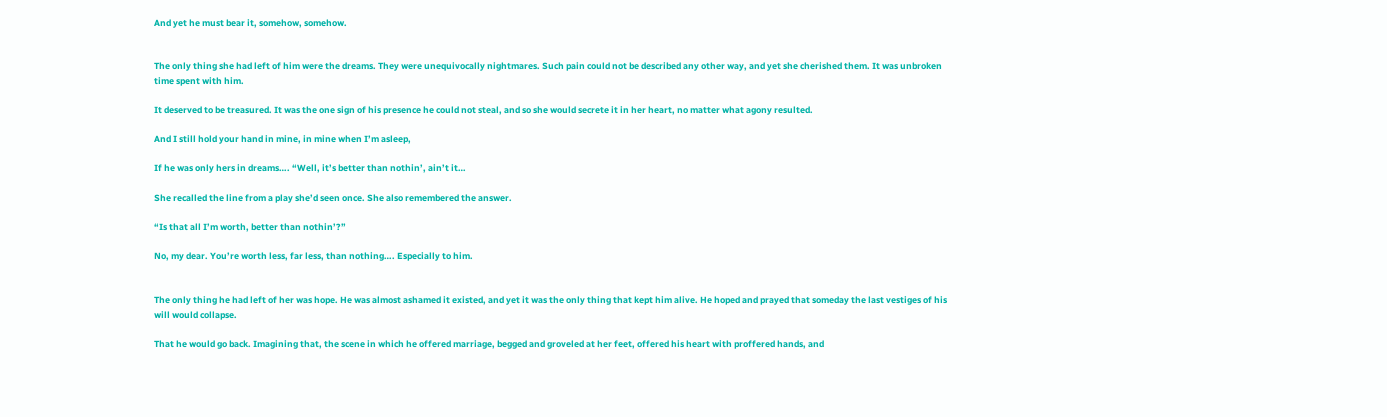And yet he must bear it, somehow, somehow.


The only thing she had left of him were the dreams. They were unequivocally nightmares. Such pain could not be described any other way, and yet she cherished them. It was unbroken time spent with him.

It deserved to be treasured. It was the one sign of his presence he could not steal, and so she would secrete it in her heart, no matter what agony resulted.

And I still hold your hand in mine, in mine when I’m asleep,

If he was only hers in dreams…. “Well, it’s better than nothin’, ain’t it…

She recalled the line from a play she’d seen once. She also remembered the answer.

“Is that all I’m worth, better than nothin’?”

No, my dear. You’re worth less, far less, than nothing…. Especially to him.


The only thing he had left of her was hope. He was almost ashamed it existed, and yet it was the only thing that kept him alive. He hoped and prayed that someday the last vestiges of his will would collapse.

That he would go back. Imagining that, the scene in which he offered marriage, begged and groveled at her feet, offered his heart with proffered hands, and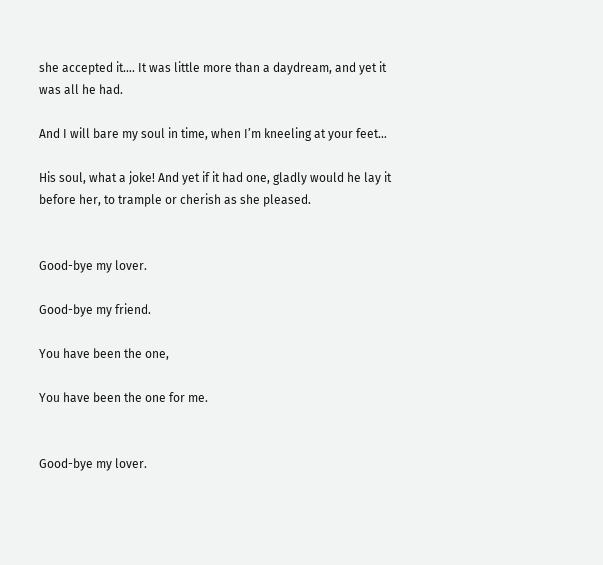she accepted it…. It was little more than a daydream, and yet it was all he had.

And I will bare my soul in time, when I’m kneeling at your feet…

His soul, what a joke! And yet if it had one, gladly would he lay it before her, to trample or cherish as she pleased.


Good-bye my lover.

Good-bye my friend.

You have been the one,

You have been the one for me.


Good-bye my lover.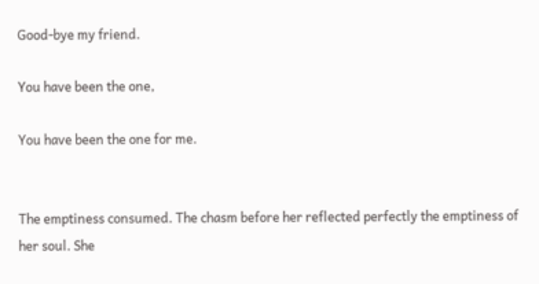Good-bye my friend.

You have been the one,

You have been the one for me.


The emptiness consumed. The chasm before her reflected perfectly the emptiness of her soul. She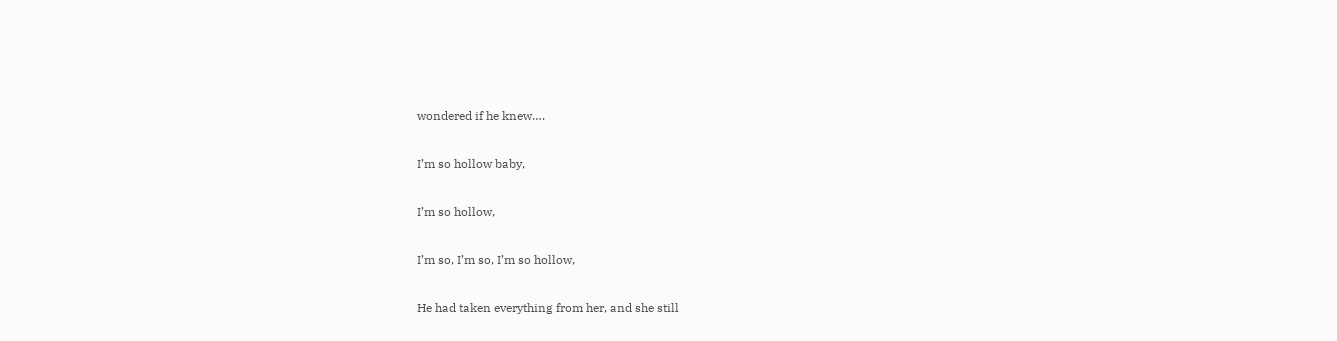wondered if he knew….

I’m so hollow baby,

I’m so hollow,

I’m so, I’m so, I’m so hollow,

He had taken everything from her, and she still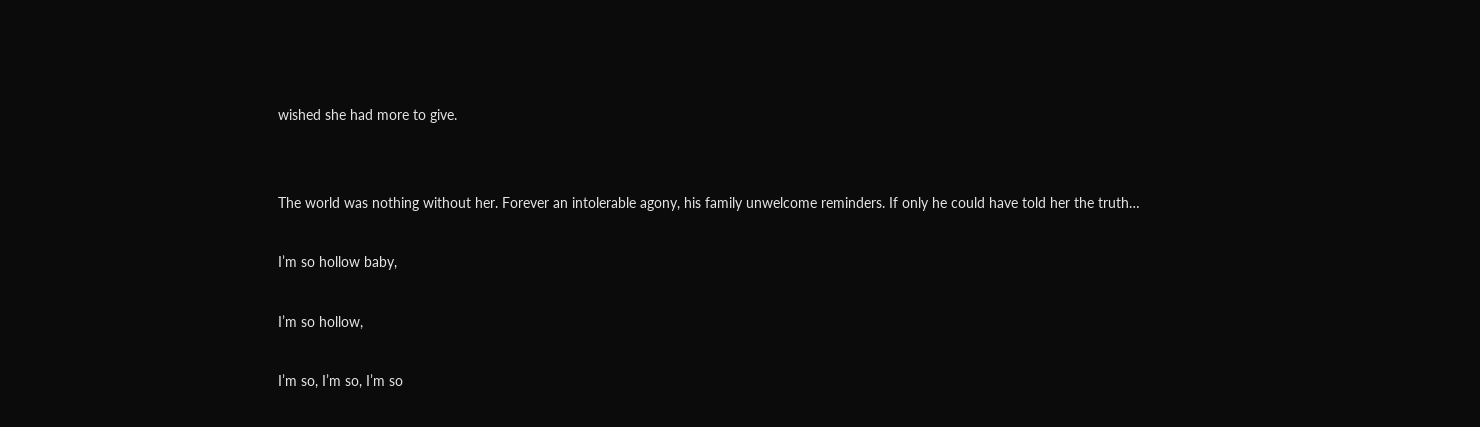wished she had more to give.


The world was nothing without her. Forever an intolerable agony, his family unwelcome reminders. If only he could have told her the truth…

I’m so hollow baby,

I’m so hollow,

I’m so, I’m so, I’m so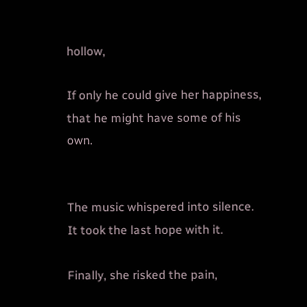hollow,

If only he could give her happiness, that he might have some of his own.


The music whispered into silence. It took the last hope with it.

Finally, she risked the pain,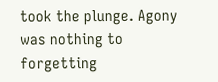took the plunge. Agony was nothing to forgetting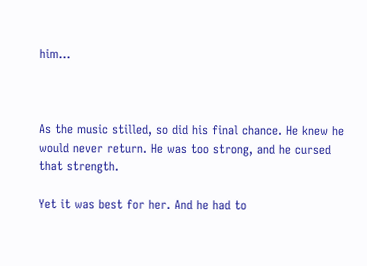him…



As the music stilled, so did his final chance. He knew he would never return. He was too strong, and he cursed that strength.

Yet it was best for her. And he had to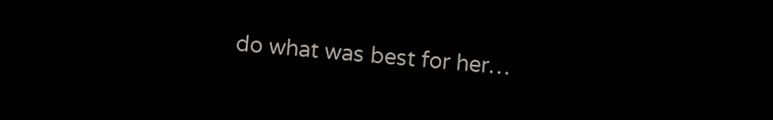do what was best for her…